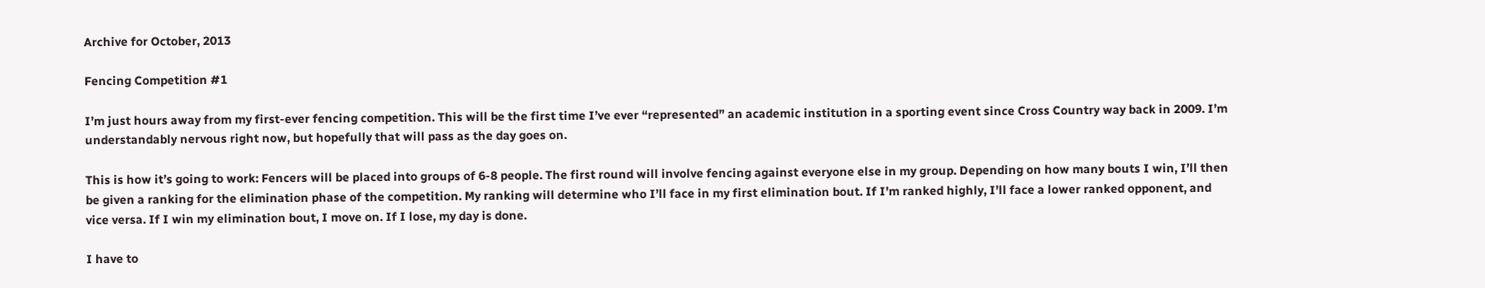Archive for October, 2013

Fencing Competition #1

I’m just hours away from my first-ever fencing competition. This will be the first time I’ve ever “represented” an academic institution in a sporting event since Cross Country way back in 2009. I’m understandably nervous right now, but hopefully that will pass as the day goes on.

This is how it’s going to work: Fencers will be placed into groups of 6-8 people. The first round will involve fencing against everyone else in my group. Depending on how many bouts I win, I’ll then be given a ranking for the elimination phase of the competition. My ranking will determine who I’ll face in my first elimination bout. If I’m ranked highly, I’ll face a lower ranked opponent, and vice versa. If I win my elimination bout, I move on. If I lose, my day is done.

I have to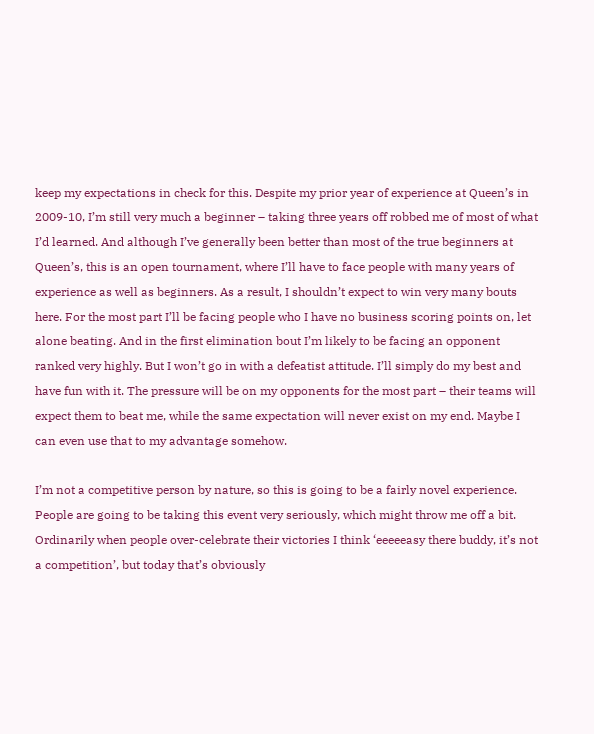keep my expectations in check for this. Despite my prior year of experience at Queen’s in 2009-10, I’m still very much a beginner – taking three years off robbed me of most of what I’d learned. And although I’ve generally been better than most of the true beginners at Queen’s, this is an open tournament, where I’ll have to face people with many years of experience as well as beginners. As a result, I shouldn’t expect to win very many bouts here. For the most part I’ll be facing people who I have no business scoring points on, let alone beating. And in the first elimination bout I’m likely to be facing an opponent ranked very highly. But I won’t go in with a defeatist attitude. I’ll simply do my best and have fun with it. The pressure will be on my opponents for the most part – their teams will expect them to beat me, while the same expectation will never exist on my end. Maybe I can even use that to my advantage somehow.

I’m not a competitive person by nature, so this is going to be a fairly novel experience. People are going to be taking this event very seriously, which might throw me off a bit. Ordinarily when people over-celebrate their victories I think ‘eeeeeasy there buddy, it’s not a competition’, but today that’s obviously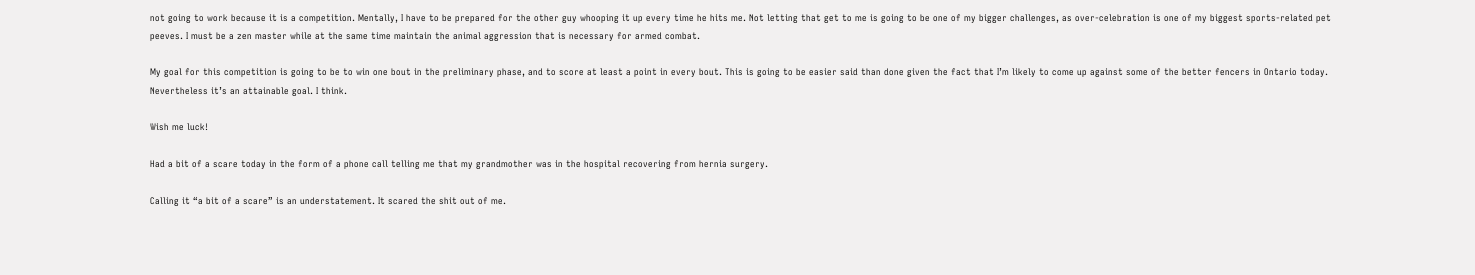not going to work because it is a competition. Mentally, I have to be prepared for the other guy whooping it up every time he hits me. Not letting that get to me is going to be one of my bigger challenges, as over-celebration is one of my biggest sports-related pet peeves. I must be a zen master while at the same time maintain the animal aggression that is necessary for armed combat.

My goal for this competition is going to be to win one bout in the preliminary phase, and to score at least a point in every bout. This is going to be easier said than done given the fact that I’m likely to come up against some of the better fencers in Ontario today. Nevertheless it’s an attainable goal. I think.

Wish me luck!

Had a bit of a scare today in the form of a phone call telling me that my grandmother was in the hospital recovering from hernia surgery.

Calling it “a bit of a scare” is an understatement. It scared the shit out of me.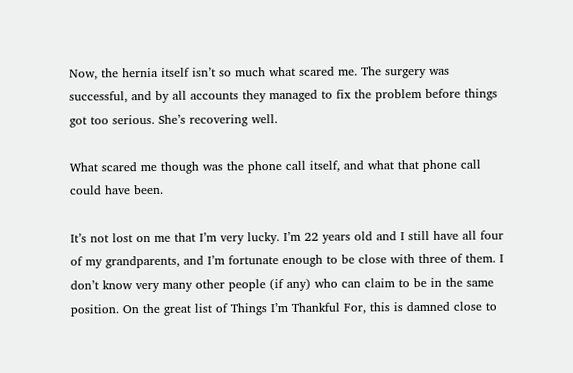Now, the hernia itself isn’t so much what scared me. The surgery was successful, and by all accounts they managed to fix the problem before things got too serious. She’s recovering well.

What scared me though was the phone call itself, and what that phone call could have been.

It’s not lost on me that I’m very lucky. I’m 22 years old and I still have all four of my grandparents, and I’m fortunate enough to be close with three of them. I don’t know very many other people (if any) who can claim to be in the same position. On the great list of Things I’m Thankful For, this is damned close to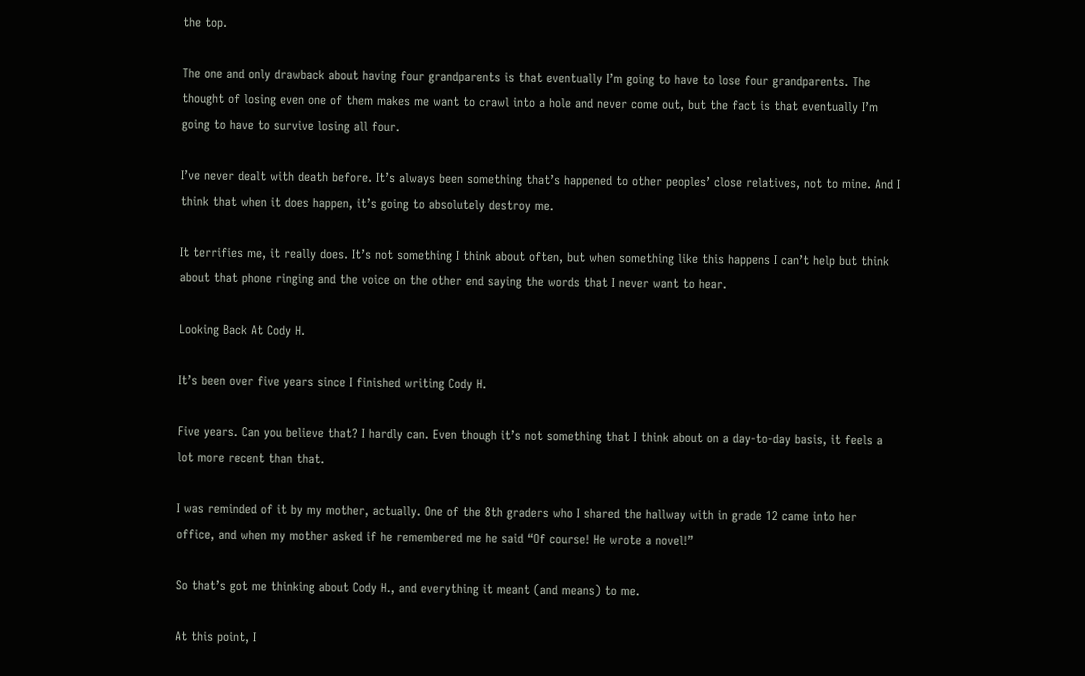the top.

The one and only drawback about having four grandparents is that eventually I’m going to have to lose four grandparents. The thought of losing even one of them makes me want to crawl into a hole and never come out, but the fact is that eventually I’m going to have to survive losing all four.

I’ve never dealt with death before. It’s always been something that’s happened to other peoples’ close relatives, not to mine. And I think that when it does happen, it’s going to absolutely destroy me.

It terrifies me, it really does. It’s not something I think about often, but when something like this happens I can’t help but think about that phone ringing and the voice on the other end saying the words that I never want to hear.

Looking Back At Cody H.

It’s been over five years since I finished writing Cody H.

Five years. Can you believe that? I hardly can. Even though it’s not something that I think about on a day-to-day basis, it feels a lot more recent than that.

I was reminded of it by my mother, actually. One of the 8th graders who I shared the hallway with in grade 12 came into her office, and when my mother asked if he remembered me he said “Of course! He wrote a novel!”

So that’s got me thinking about Cody H., and everything it meant (and means) to me.

At this point, I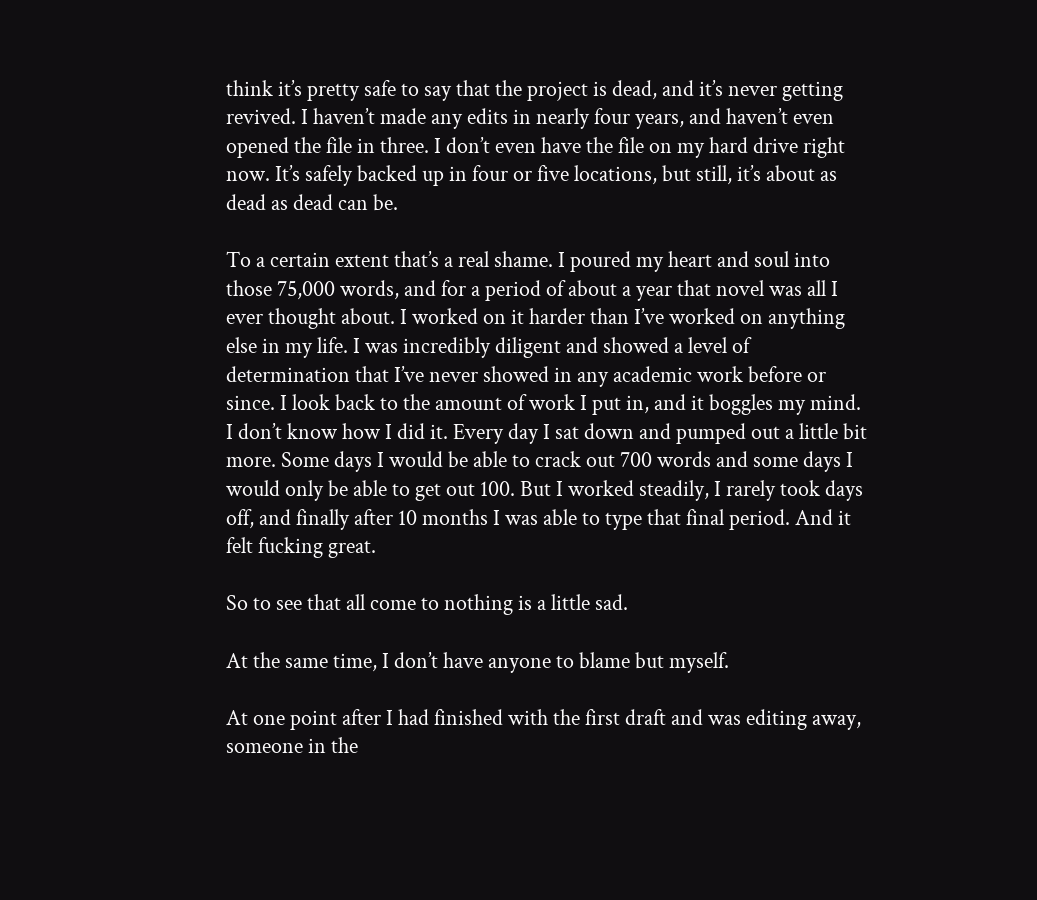think it’s pretty safe to say that the project is dead, and it’s never getting revived. I haven’t made any edits in nearly four years, and haven’t even opened the file in three. I don’t even have the file on my hard drive right now. It’s safely backed up in four or five locations, but still, it’s about as dead as dead can be.

To a certain extent that’s a real shame. I poured my heart and soul into those 75,000 words, and for a period of about a year that novel was all I ever thought about. I worked on it harder than I’ve worked on anything else in my life. I was incredibly diligent and showed a level of determination that I’ve never showed in any academic work before or since. I look back to the amount of work I put in, and it boggles my mind. I don’t know how I did it. Every day I sat down and pumped out a little bit more. Some days I would be able to crack out 700 words and some days I would only be able to get out 100. But I worked steadily, I rarely took days off, and finally after 10 months I was able to type that final period. And it felt fucking great.

So to see that all come to nothing is a little sad.

At the same time, I don’t have anyone to blame but myself.

At one point after I had finished with the first draft and was editing away, someone in the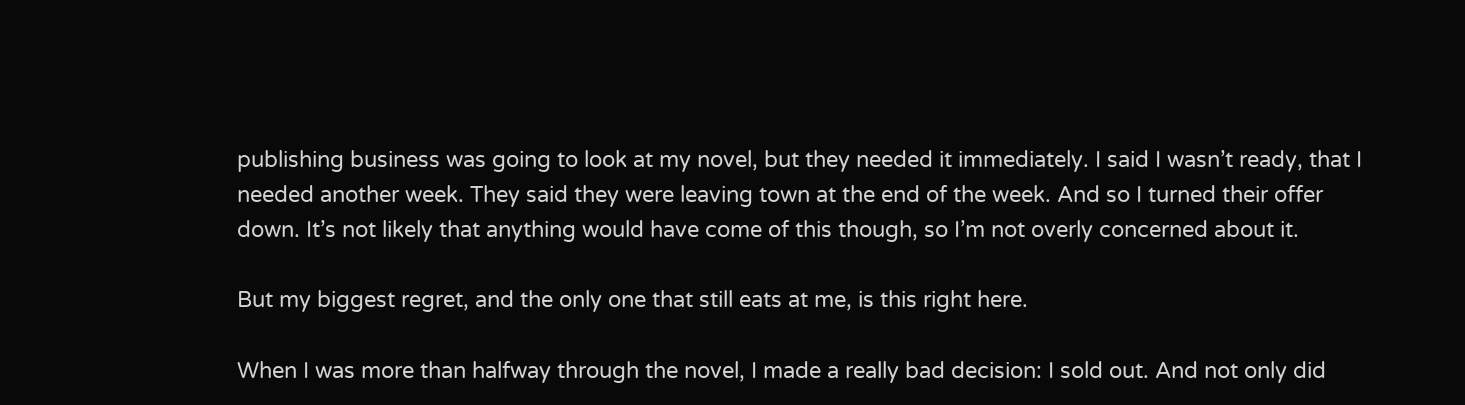publishing business was going to look at my novel, but they needed it immediately. I said I wasn’t ready, that I needed another week. They said they were leaving town at the end of the week. And so I turned their offer down. It’s not likely that anything would have come of this though, so I’m not overly concerned about it.

But my biggest regret, and the only one that still eats at me, is this right here.

When I was more than halfway through the novel, I made a really bad decision: I sold out. And not only did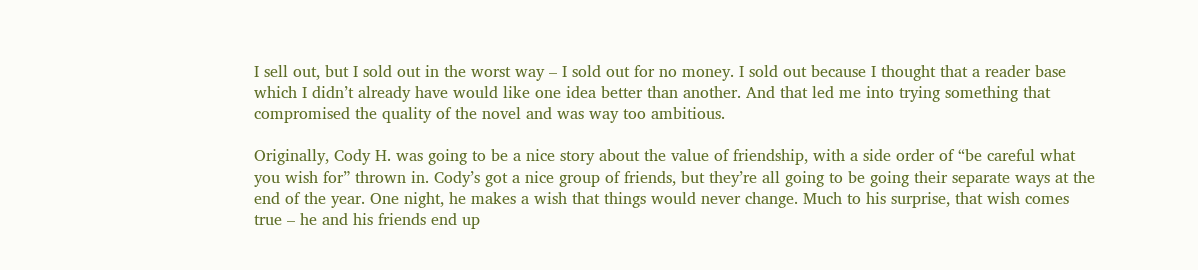I sell out, but I sold out in the worst way – I sold out for no money. I sold out because I thought that a reader base which I didn’t already have would like one idea better than another. And that led me into trying something that compromised the quality of the novel and was way too ambitious.

Originally, Cody H. was going to be a nice story about the value of friendship, with a side order of “be careful what you wish for” thrown in. Cody’s got a nice group of friends, but they’re all going to be going their separate ways at the end of the year. One night, he makes a wish that things would never change. Much to his surprise, that wish comes true – he and his friends end up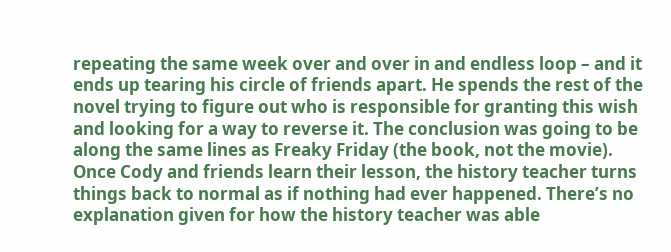repeating the same week over and over in and endless loop – and it ends up tearing his circle of friends apart. He spends the rest of the novel trying to figure out who is responsible for granting this wish and looking for a way to reverse it. The conclusion was going to be along the same lines as Freaky Friday (the book, not the movie). Once Cody and friends learn their lesson, the history teacher turns things back to normal as if nothing had ever happened. There’s no explanation given for how the history teacher was able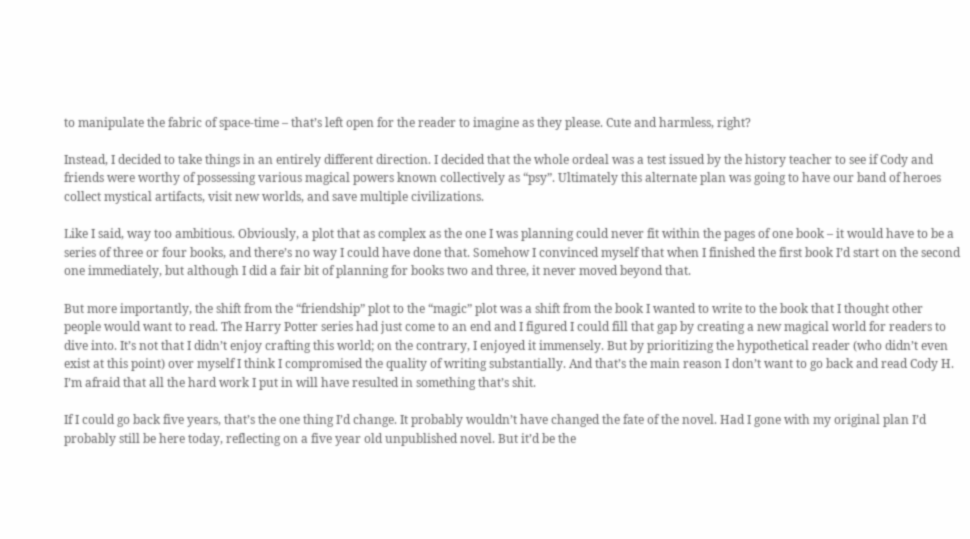to manipulate the fabric of space-time – that’s left open for the reader to imagine as they please. Cute and harmless, right?

Instead, I decided to take things in an entirely different direction. I decided that the whole ordeal was a test issued by the history teacher to see if Cody and friends were worthy of possessing various magical powers known collectively as “psy”. Ultimately this alternate plan was going to have our band of heroes collect mystical artifacts, visit new worlds, and save multiple civilizations.

Like I said, way too ambitious. Obviously, a plot that as complex as the one I was planning could never fit within the pages of one book – it would have to be a series of three or four books, and there’s no way I could have done that. Somehow I convinced myself that when I finished the first book I’d start on the second one immediately, but although I did a fair bit of planning for books two and three, it never moved beyond that.

But more importantly, the shift from the “friendship” plot to the “magic” plot was a shift from the book I wanted to write to the book that I thought other people would want to read. The Harry Potter series had just come to an end and I figured I could fill that gap by creating a new magical world for readers to dive into. It’s not that I didn’t enjoy crafting this world; on the contrary, I enjoyed it immensely. But by prioritizing the hypothetical reader (who didn’t even exist at this point) over myself I think I compromised the quality of writing substantially. And that’s the main reason I don’t want to go back and read Cody H. I’m afraid that all the hard work I put in will have resulted in something that’s shit.

If I could go back five years, that’s the one thing I’d change. It probably wouldn’t have changed the fate of the novel. Had I gone with my original plan I’d probably still be here today, reflecting on a five year old unpublished novel. But it’d be the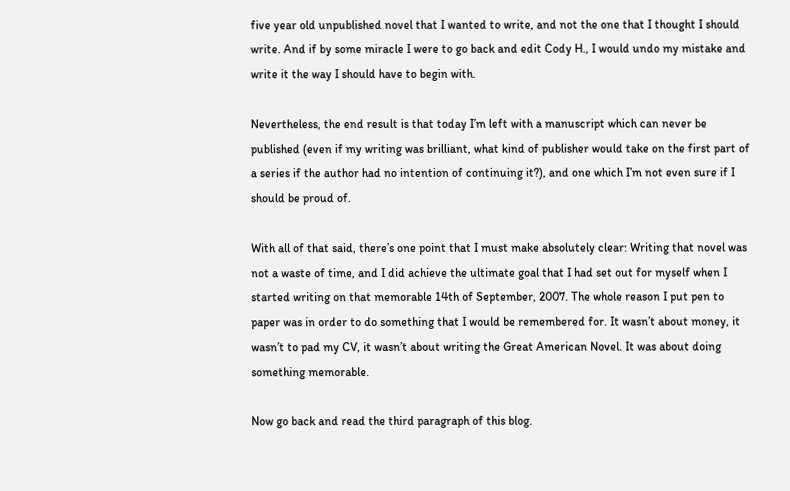five year old unpublished novel that I wanted to write, and not the one that I thought I should write. And if by some miracle I were to go back and edit Cody H., I would undo my mistake and write it the way I should have to begin with.

Nevertheless, the end result is that today I’m left with a manuscript which can never be published (even if my writing was brilliant, what kind of publisher would take on the first part of a series if the author had no intention of continuing it?), and one which I’m not even sure if I should be proud of.

With all of that said, there’s one point that I must make absolutely clear: Writing that novel was not a waste of time, and I did achieve the ultimate goal that I had set out for myself when I started writing on that memorable 14th of September, 2007. The whole reason I put pen to paper was in order to do something that I would be remembered for. It wasn’t about money, it wasn’t to pad my CV, it wasn’t about writing the Great American Novel. It was about doing something memorable.

Now go back and read the third paragraph of this blog.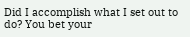Did I accomplish what I set out to do? You bet your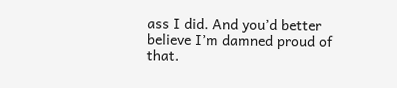ass I did. And you’d better believe I’m damned proud of that.